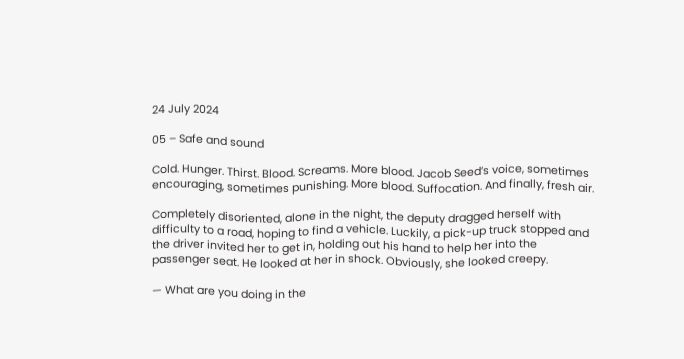24 July 2024

05 – Safe and sound

Cold. Hunger. Thirst. Blood. Screams. More blood. Jacob Seed’s voice, sometimes encouraging, sometimes punishing. More blood. Suffocation. And finally, fresh air.

Completely disoriented, alone in the night, the deputy dragged herself with difficulty to a road, hoping to find a vehicle. Luckily, a pick-up truck stopped and the driver invited her to get in, holding out his hand to help her into the passenger seat. He looked at her in shock. Obviously, she looked creepy.

— What are you doing in the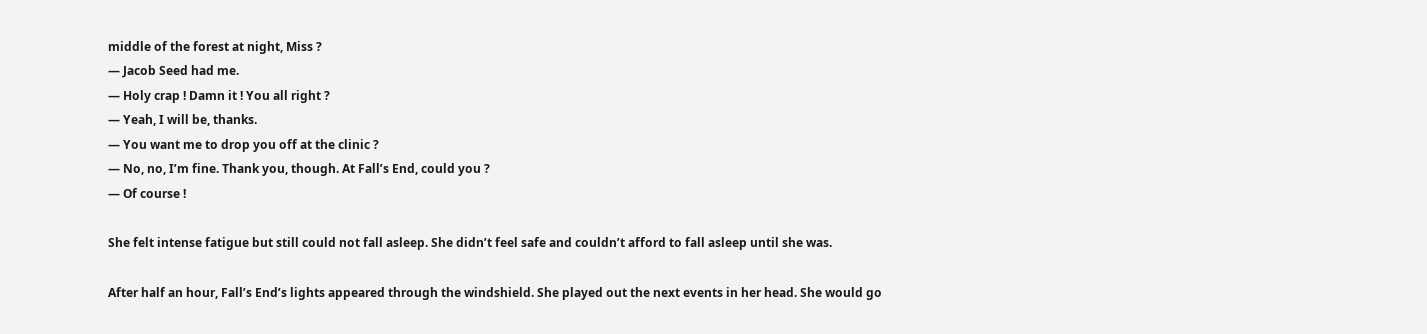middle of the forest at night, Miss ?
— Jacob Seed had me.
— Holy crap ! Damn it ! You all right ?
— Yeah, I will be, thanks.
— You want me to drop you off at the clinic ?
— No, no, I’m fine. Thank you, though. At Fall’s End, could you ?
— Of course !

She felt intense fatigue but still could not fall asleep. She didn’t feel safe and couldn’t afford to fall asleep until she was.

After half an hour, Fall’s End’s lights appeared through the windshield. She played out the next events in her head. She would go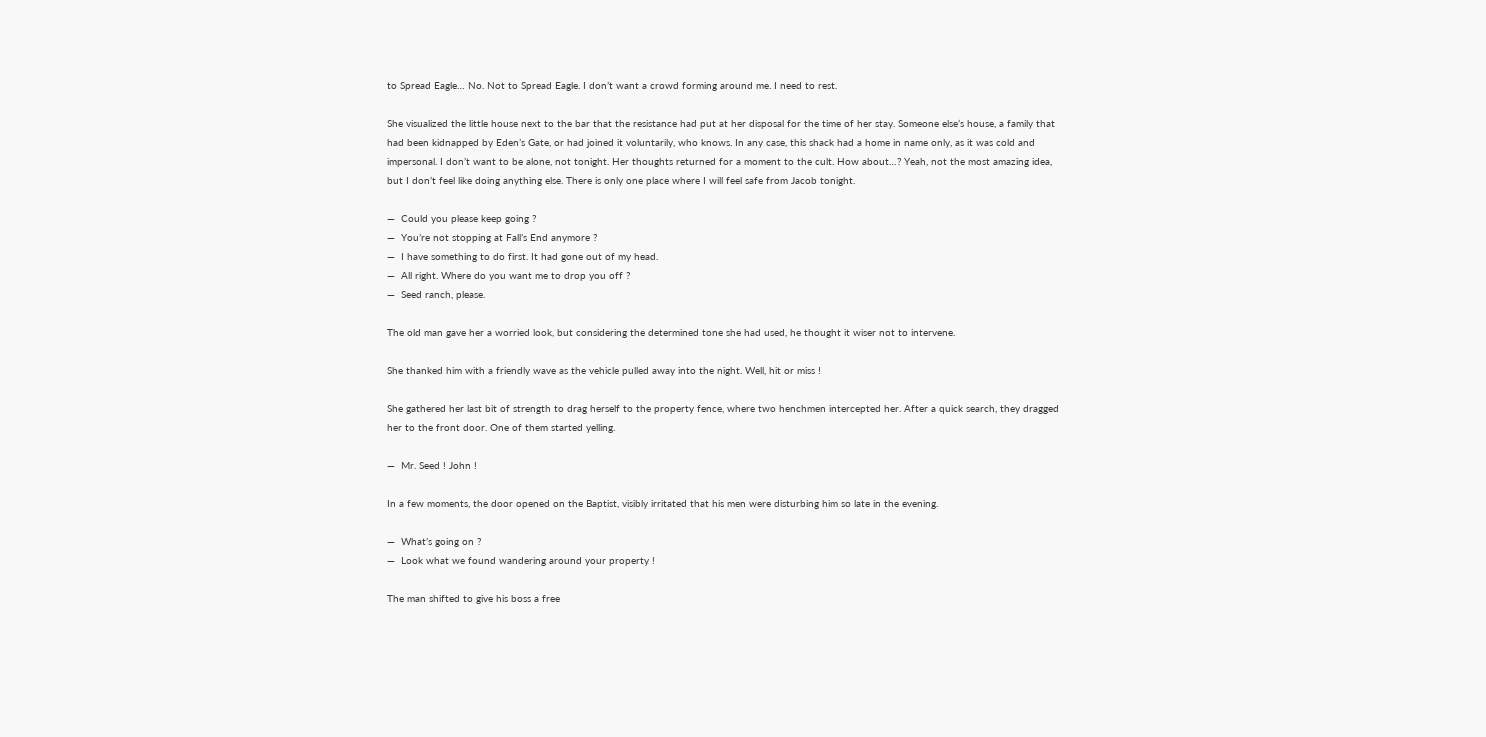to Spread Eagle… No. Not to Spread Eagle. I don’t want a crowd forming around me. I need to rest.

She visualized the little house next to the bar that the resistance had put at her disposal for the time of her stay. Someone else’s house, a family that had been kidnapped by Eden’s Gate, or had joined it voluntarily, who knows. In any case, this shack had a home in name only, as it was cold and impersonal. I don’t want to be alone, not tonight. Her thoughts returned for a moment to the cult. How about…? Yeah, not the most amazing idea, but I don’t feel like doing anything else. There is only one place where I will feel safe from Jacob tonight.

—  Could you please keep going ?
—  You’re not stopping at Fall’s End anymore ?
—  I have something to do first. It had gone out of my head.
—  All right. Where do you want me to drop you off ?
—  Seed ranch, please.

The old man gave her a worried look, but considering the determined tone she had used, he thought it wiser not to intervene.

She thanked him with a friendly wave as the vehicle pulled away into the night. Well, hit or miss !

She gathered her last bit of strength to drag herself to the property fence, where two henchmen intercepted her. After a quick search, they dragged her to the front door. One of them started yelling.

—  Mr. Seed ! John !

In a few moments, the door opened on the Baptist, visibly irritated that his men were disturbing him so late in the evening.

—  What’s going on ?
—  Look what we found wandering around your property !

The man shifted to give his boss a free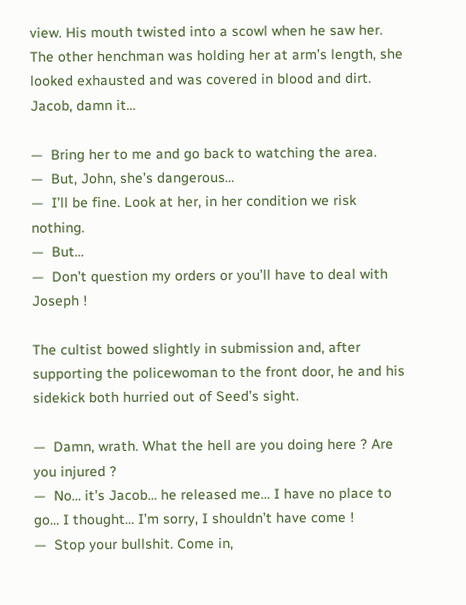view. His mouth twisted into a scowl when he saw her. The other henchman was holding her at arm’s length, she looked exhausted and was covered in blood and dirt. Jacob, damn it…

—  Bring her to me and go back to watching the area.
—  But, John, she’s dangerous…
—  I’ll be fine. Look at her, in her condition we risk nothing.
—  But…
—  Don’t question my orders or you’ll have to deal with Joseph !

The cultist bowed slightly in submission and, after supporting the policewoman to the front door, he and his sidekick both hurried out of Seed’s sight.

—  Damn, wrath. What the hell are you doing here ? Are you injured ?
—  No… it’s Jacob… he released me… I have no place to go… I thought… I’m sorry, I shouldn’t have come !
—  Stop your bullshit. Come in,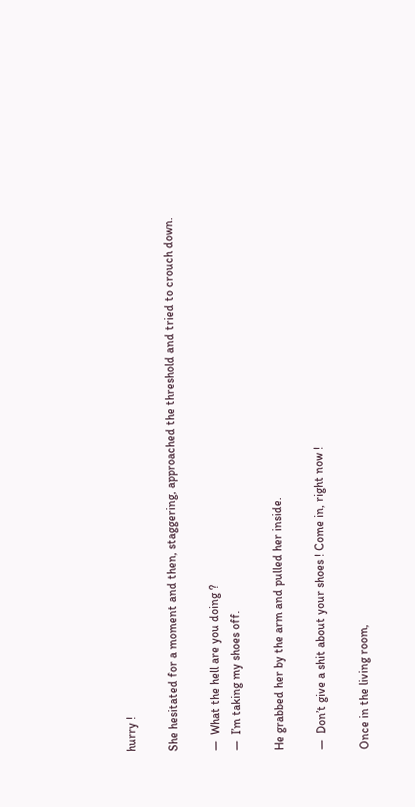hurry !

She hesitated for a moment and then, staggering, approached the threshold and tried to crouch down.

—  What the hell are you doing ?
—  I’m taking my shoes off.

He grabbed her by the arm and pulled her inside.

—  Don’t give a shit about your shoes ! Come in, right now !

Once in the living room,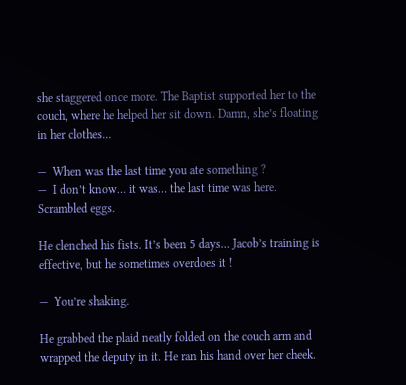she staggered once more. The Baptist supported her to the couch, where he helped her sit down. Damn, she’s floating in her clothes…

—  When was the last time you ate something ?
—  I don’t know… it was… the last time was here. Scrambled eggs.

He clenched his fists. It’s been 5 days… Jacob’s training is effective, but he sometimes overdoes it !

—  You’re shaking.

He grabbed the plaid neatly folded on the couch arm and wrapped the deputy in it. He ran his hand over her cheek.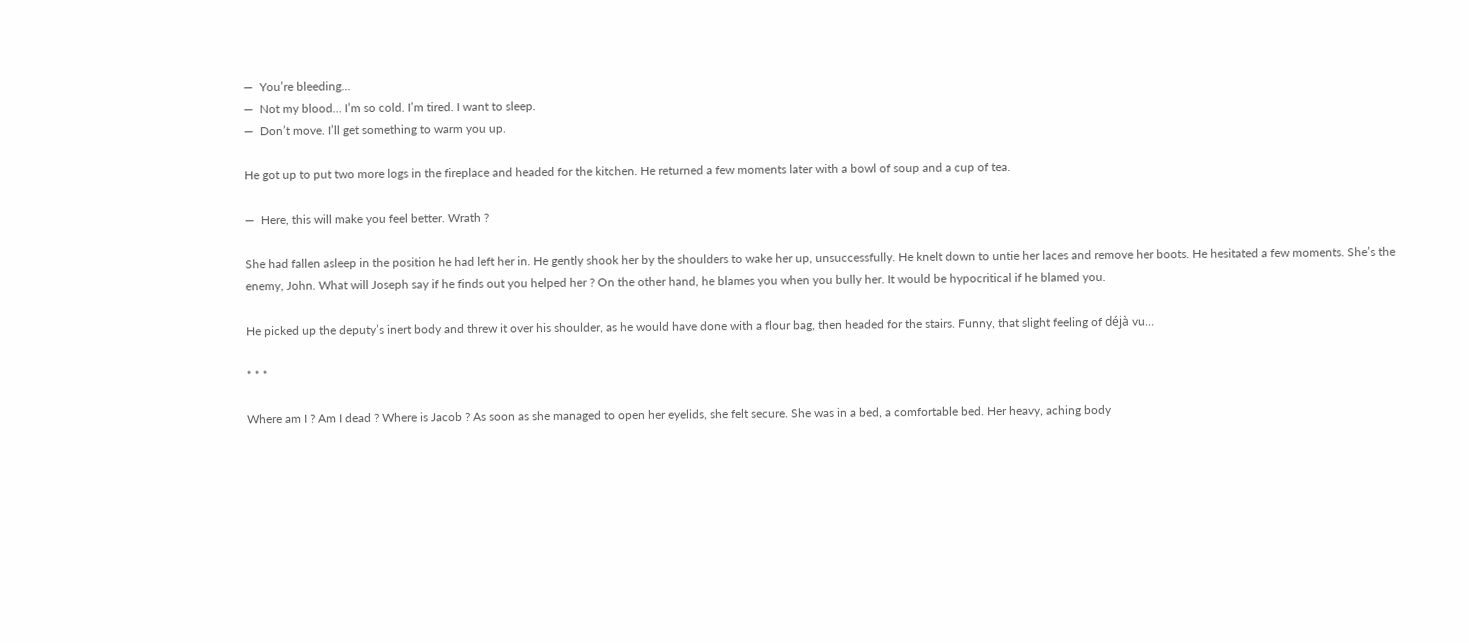—  You’re bleeding…
—  Not my blood… I’m so cold. I’m tired. I want to sleep.
—  Don’t move. I’ll get something to warm you up.

He got up to put two more logs in the fireplace and headed for the kitchen. He returned a few moments later with a bowl of soup and a cup of tea.

—  Here, this will make you feel better. Wrath ?

She had fallen asleep in the position he had left her in. He gently shook her by the shoulders to wake her up, unsuccessfully. He knelt down to untie her laces and remove her boots. He hesitated a few moments. She’s the enemy, John. What will Joseph say if he finds out you helped her ? On the other hand, he blames you when you bully her. It would be hypocritical if he blamed you.

He picked up the deputy’s inert body and threw it over his shoulder, as he would have done with a flour bag, then headed for the stairs. Funny, that slight feeling of déjà vu…

* * *

Where am I ? Am I dead ? Where is Jacob ? As soon as she managed to open her eyelids, she felt secure. She was in a bed, a comfortable bed. Her heavy, aching body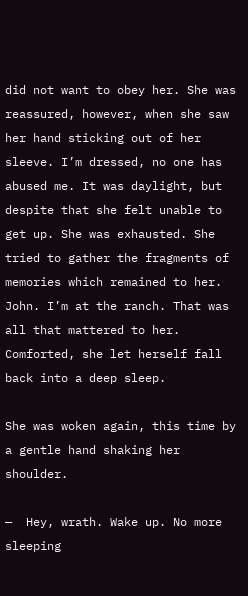did not want to obey her. She was reassured, however, when she saw her hand sticking out of her sleeve. I’m dressed, no one has abused me. It was daylight, but despite that she felt unable to get up. She was exhausted. She tried to gather the fragments of memories which remained to her. John. I’m at the ranch. That was all that mattered to her. Comforted, she let herself fall back into a deep sleep.

She was woken again, this time by a gentle hand shaking her shoulder.

—  Hey, wrath. Wake up. No more sleeping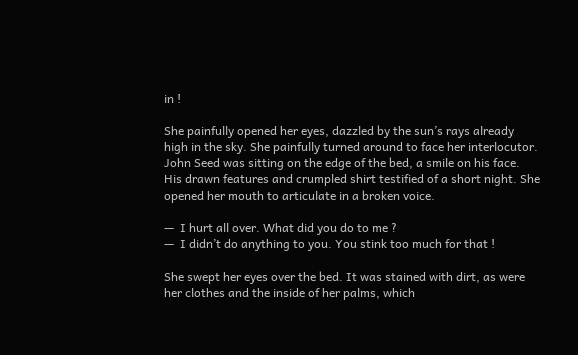in !

She painfully opened her eyes, dazzled by the sun’s rays already high in the sky. She painfully turned around to face her interlocutor. John Seed was sitting on the edge of the bed, a smile on his face. His drawn features and crumpled shirt testified of a short night. She opened her mouth to articulate in a broken voice.

—  I hurt all over. What did you do to me ?
—  I didn’t do anything to you. You stink too much for that !

She swept her eyes over the bed. It was stained with dirt, as were her clothes and the inside of her palms, which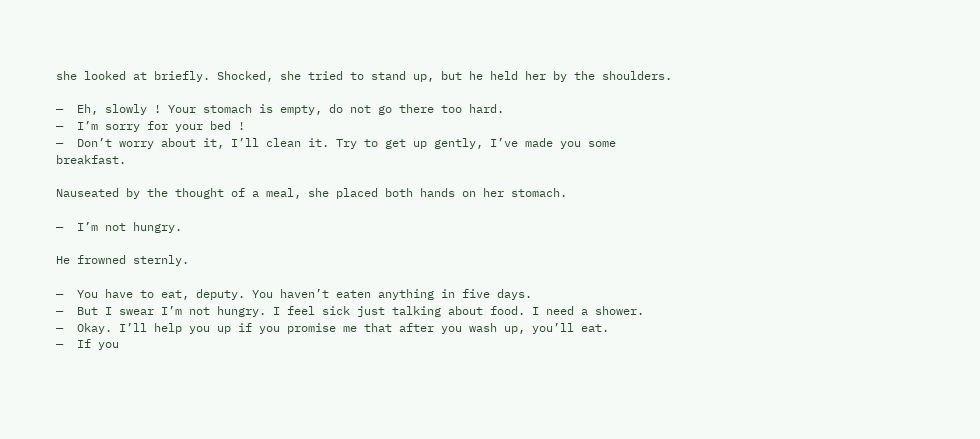she looked at briefly. Shocked, she tried to stand up, but he held her by the shoulders.

—  Eh, slowly ! Your stomach is empty, do not go there too hard.
—  I’m sorry for your bed !
—  Don’t worry about it, I’ll clean it. Try to get up gently, I’ve made you some breakfast.

Nauseated by the thought of a meal, she placed both hands on her stomach.

—  I’m not hungry.

He frowned sternly.

—  You have to eat, deputy. You haven’t eaten anything in five days.
—  But I swear I’m not hungry. I feel sick just talking about food. I need a shower.
—  Okay. I’ll help you up if you promise me that after you wash up, you’ll eat.
—  If you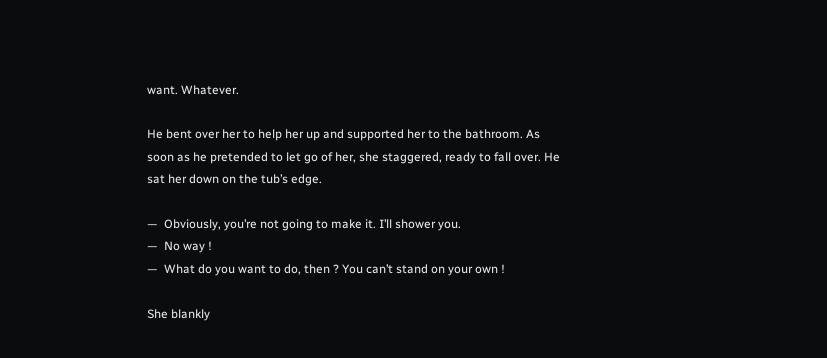want. Whatever.

He bent over her to help her up and supported her to the bathroom. As soon as he pretended to let go of her, she staggered, ready to fall over. He sat her down on the tub’s edge.

—  Obviously, you’re not going to make it. I’ll shower you.
—  No way !
—  What do you want to do, then ? You can’t stand on your own !

She blankly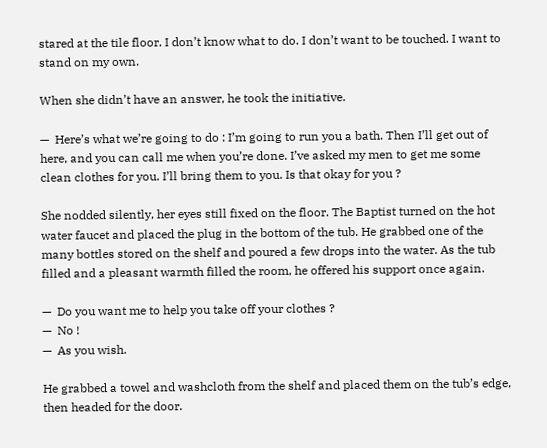stared at the tile floor. I don’t know what to do. I don’t want to be touched. I want to stand on my own.

When she didn’t have an answer, he took the initiative.

—  Here’s what we’re going to do : I’m going to run you a bath. Then I’ll get out of here, and you can call me when you’re done. I’ve asked my men to get me some clean clothes for you. I’ll bring them to you. Is that okay for you ?

She nodded silently, her eyes still fixed on the floor. The Baptist turned on the hot water faucet and placed the plug in the bottom of the tub. He grabbed one of the many bottles stored on the shelf and poured a few drops into the water. As the tub filled and a pleasant warmth filled the room, he offered his support once again.

—  Do you want me to help you take off your clothes ?
—  No !
—  As you wish.

He grabbed a towel and washcloth from the shelf and placed them on the tub’s edge, then headed for the door.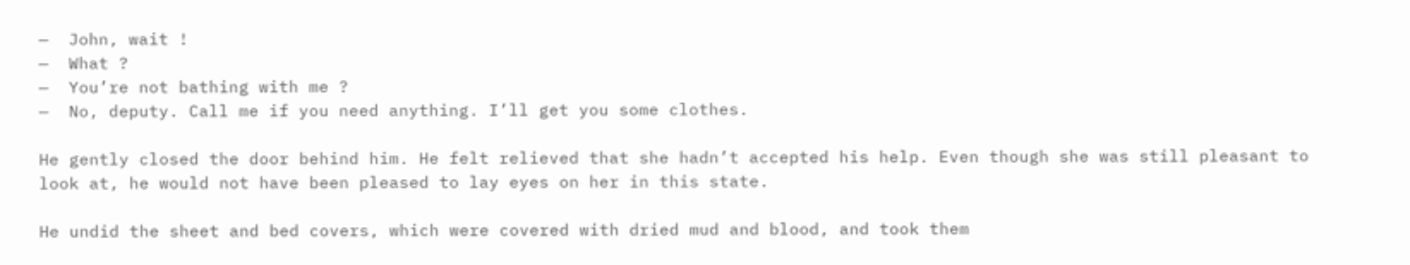—  John, wait !
—  What ?
—  You’re not bathing with me ?
—  No, deputy. Call me if you need anything. I’ll get you some clothes.

He gently closed the door behind him. He felt relieved that she hadn’t accepted his help. Even though she was still pleasant to look at, he would not have been pleased to lay eyes on her in this state.

He undid the sheet and bed covers, which were covered with dried mud and blood, and took them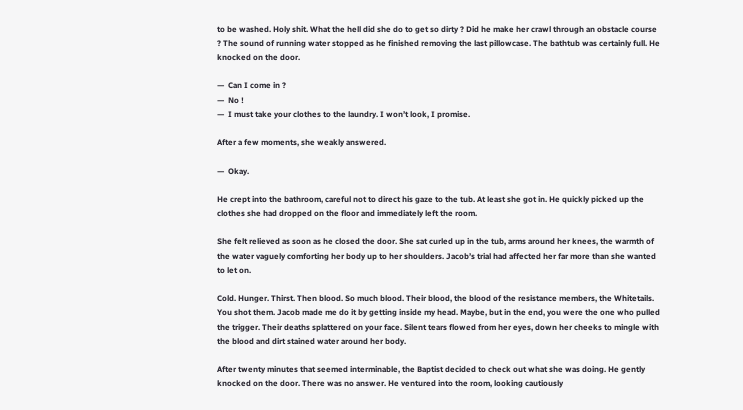to be washed. Holy shit. What the hell did she do to get so dirty ? Did he make her crawl through an obstacle course ? The sound of running water stopped as he finished removing the last pillowcase. The bathtub was certainly full. He knocked on the door.

—  Can I come in ?
—  No !
—  I must take your clothes to the laundry. I won’t look, I promise.

After a few moments, she weakly answered.

—  Okay.

He crept into the bathroom, careful not to direct his gaze to the tub. At least she got in. He quickly picked up the clothes she had dropped on the floor and immediately left the room.

She felt relieved as soon as he closed the door. She sat curled up in the tub, arms around her knees, the warmth of the water vaguely comforting her body up to her shoulders. Jacob’s trial had affected her far more than she wanted to let on.

Cold. Hunger. Thirst. Then blood. So much blood. Their blood, the blood of the resistance members, the Whitetails. You shot them. Jacob made me do it by getting inside my head. Maybe, but in the end, you were the one who pulled the trigger. Their deaths splattered on your face. Silent tears flowed from her eyes, down her cheeks to mingle with the blood and dirt stained water around her body.

After twenty minutes that seemed interminable, the Baptist decided to check out what she was doing. He gently knocked on the door. There was no answer. He ventured into the room, looking cautiously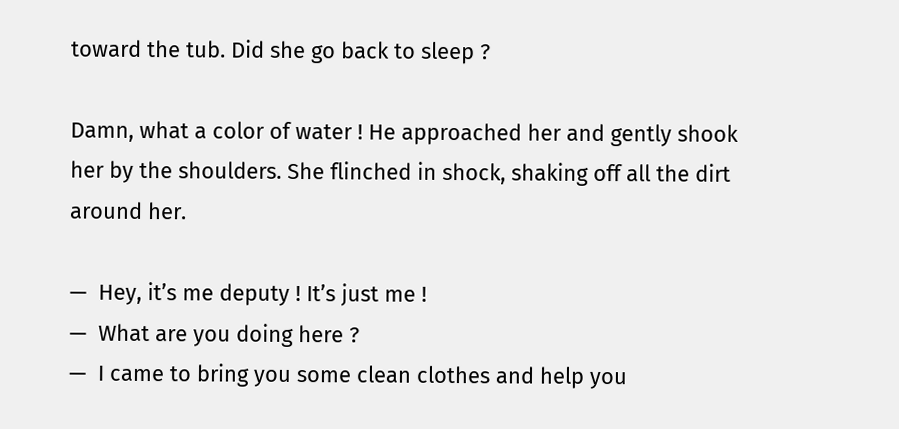toward the tub. Did she go back to sleep ?

Damn, what a color of water ! He approached her and gently shook her by the shoulders. She flinched in shock, shaking off all the dirt around her.

—  Hey, it’s me deputy ! It’s just me !
—  What are you doing here ?
—  I came to bring you some clean clothes and help you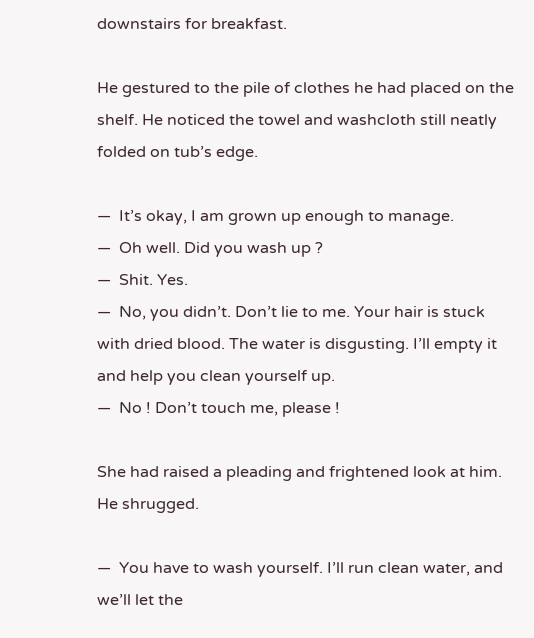downstairs for breakfast.

He gestured to the pile of clothes he had placed on the shelf. He noticed the towel and washcloth still neatly folded on tub’s edge.

—  It’s okay, I am grown up enough to manage.
—  Oh well. Did you wash up ?
—  Shit. Yes.
—  No, you didn’t. Don’t lie to me. Your hair is stuck with dried blood. The water is disgusting. I’ll empty it and help you clean yourself up.
—  No ! Don’t touch me, please !

She had raised a pleading and frightened look at him. He shrugged.

—  You have to wash yourself. I’ll run clean water, and we’ll let the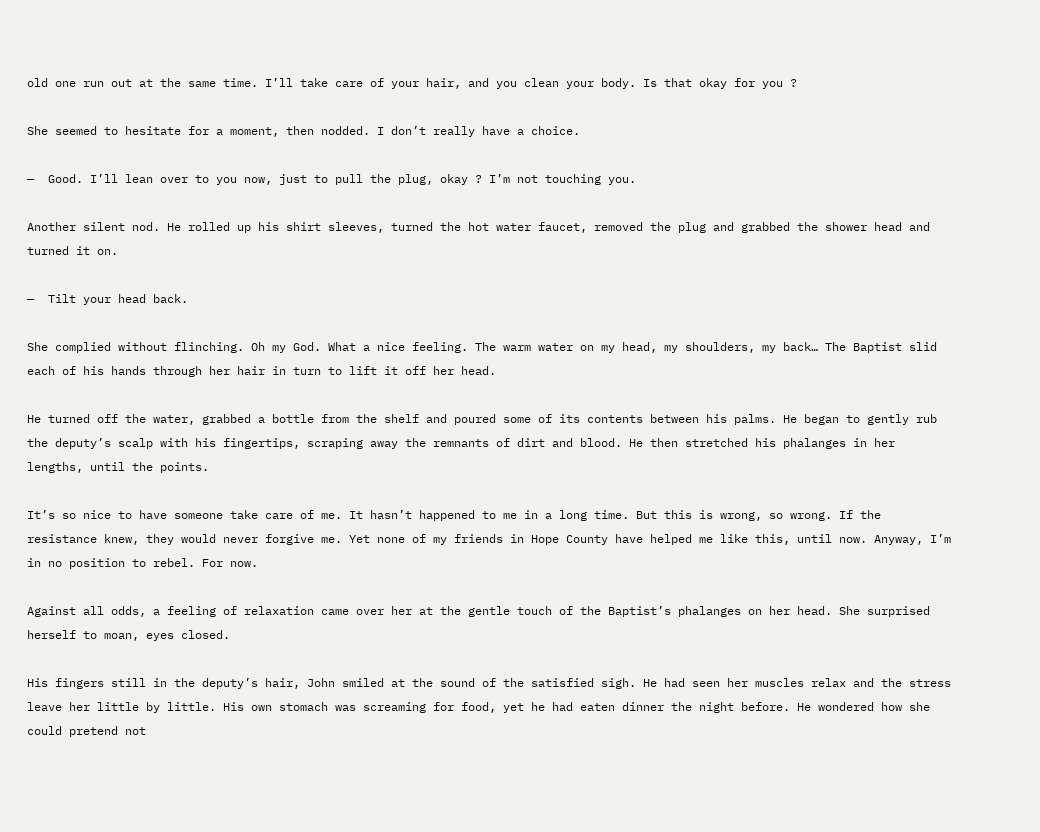old one run out at the same time. I’ll take care of your hair, and you clean your body. Is that okay for you ?

She seemed to hesitate for a moment, then nodded. I don’t really have a choice.

—  Good. I’ll lean over to you now, just to pull the plug, okay ? I’m not touching you.

Another silent nod. He rolled up his shirt sleeves, turned the hot water faucet, removed the plug and grabbed the shower head and turned it on.

—  Tilt your head back.

She complied without flinching. Oh my God. What a nice feeling. The warm water on my head, my shoulders, my back… The Baptist slid each of his hands through her hair in turn to lift it off her head.

He turned off the water, grabbed a bottle from the shelf and poured some of its contents between his palms. He began to gently rub the deputy’s scalp with his fingertips, scraping away the remnants of dirt and blood. He then stretched his phalanges in her lengths, until the points.

It’s so nice to have someone take care of me. It hasn’t happened to me in a long time. But this is wrong, so wrong. If the resistance knew, they would never forgive me. Yet none of my friends in Hope County have helped me like this, until now. Anyway, I’m in no position to rebel. For now.

Against all odds, a feeling of relaxation came over her at the gentle touch of the Baptist’s phalanges on her head. She surprised herself to moan, eyes closed.

His fingers still in the deputy’s hair, John smiled at the sound of the satisfied sigh. He had seen her muscles relax and the stress leave her little by little. His own stomach was screaming for food, yet he had eaten dinner the night before. He wondered how she could pretend not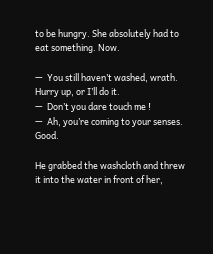to be hungry. She absolutely had to eat something. Now.

—  You still haven’t washed, wrath. Hurry up, or I’ll do it.
—  Don’t you dare touch me !
—  Ah, you’re coming to your senses. Good.

He grabbed the washcloth and threw it into the water in front of her,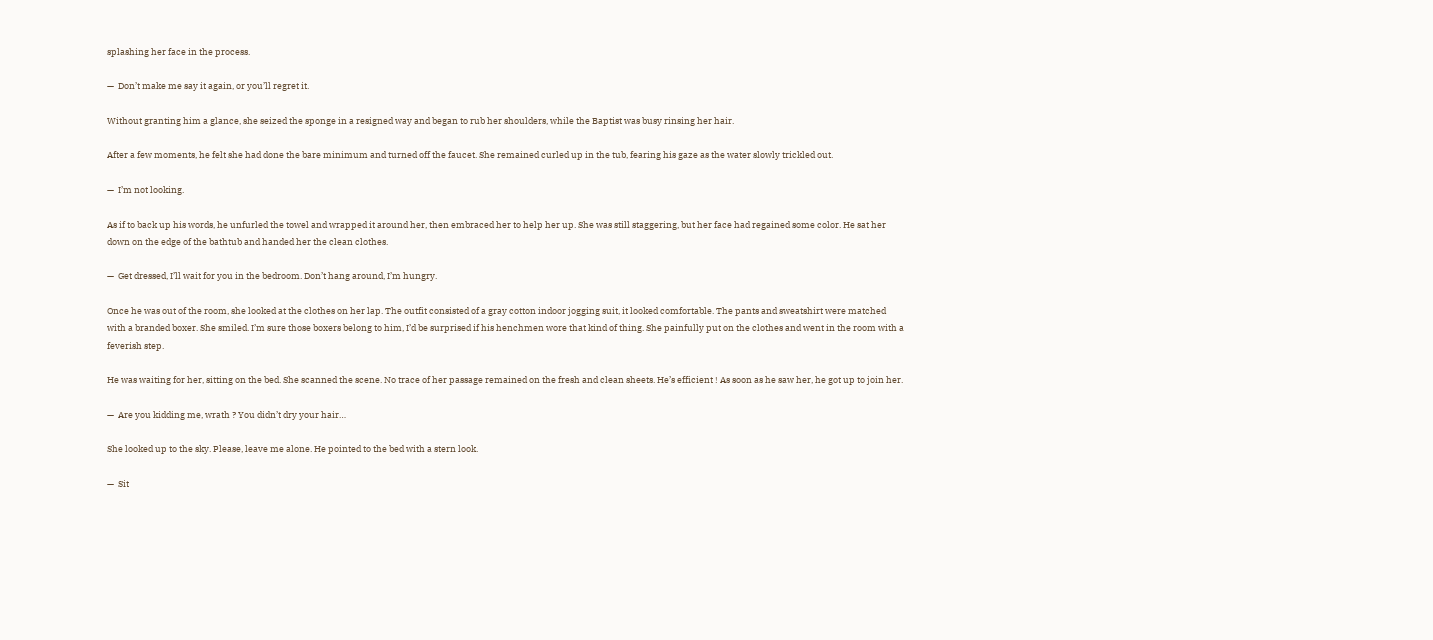splashing her face in the process.

—  Don’t make me say it again, or you’ll regret it.

Without granting him a glance, she seized the sponge in a resigned way and began to rub her shoulders, while the Baptist was busy rinsing her hair.

After a few moments, he felt she had done the bare minimum and turned off the faucet. She remained curled up in the tub, fearing his gaze as the water slowly trickled out.

—  I’m not looking.

As if to back up his words, he unfurled the towel and wrapped it around her, then embraced her to help her up. She was still staggering, but her face had regained some color. He sat her down on the edge of the bathtub and handed her the clean clothes.

—  Get dressed, I’ll wait for you in the bedroom. Don’t hang around, I’m hungry.

Once he was out of the room, she looked at the clothes on her lap. The outfit consisted of a gray cotton indoor jogging suit, it looked comfortable. The pants and sweatshirt were matched with a branded boxer. She smiled. I’m sure those boxers belong to him, I’d be surprised if his henchmen wore that kind of thing. She painfully put on the clothes and went in the room with a feverish step.

He was waiting for her, sitting on the bed. She scanned the scene. No trace of her passage remained on the fresh and clean sheets. He’s efficient ! As soon as he saw her, he got up to join her.

—  Are you kidding me, wrath ? You didn’t dry your hair…

She looked up to the sky. Please, leave me alone. He pointed to the bed with a stern look.

—  Sit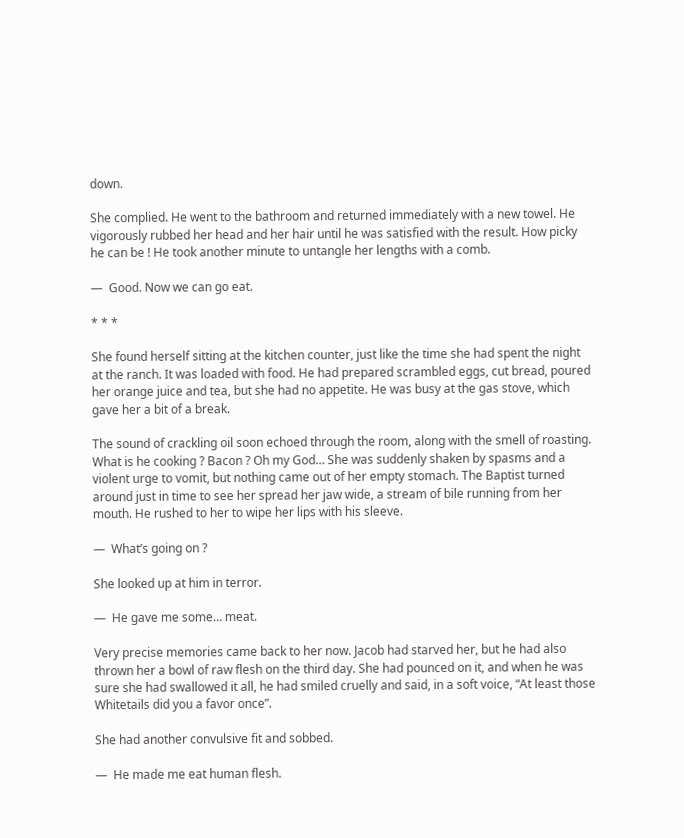down.

She complied. He went to the bathroom and returned immediately with a new towel. He vigorously rubbed her head and her hair until he was satisfied with the result. How picky he can be ! He took another minute to untangle her lengths with a comb.

—  Good. Now we can go eat.

* * *

She found herself sitting at the kitchen counter, just like the time she had spent the night at the ranch. It was loaded with food. He had prepared scrambled eggs, cut bread, poured her orange juice and tea, but she had no appetite. He was busy at the gas stove, which gave her a bit of a break.

The sound of crackling oil soon echoed through the room, along with the smell of roasting. What is he cooking ? Bacon ? Oh my God… She was suddenly shaken by spasms and a violent urge to vomit, but nothing came out of her empty stomach. The Baptist turned around just in time to see her spread her jaw wide, a stream of bile running from her mouth. He rushed to her to wipe her lips with his sleeve.

—  What’s going on ?

She looked up at him in terror.

—  He gave me some… meat.

Very precise memories came back to her now. Jacob had starved her, but he had also thrown her a bowl of raw flesh on the third day. She had pounced on it, and when he was sure she had swallowed it all, he had smiled cruelly and said, in a soft voice, “At least those Whitetails did you a favor once”.

She had another convulsive fit and sobbed.

—  He made me eat human flesh.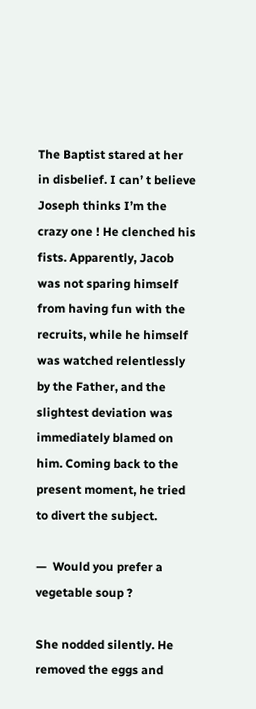The Baptist stared at her in disbelief. I can’ t believe Joseph thinks I’m the crazy one ! He clenched his fists. Apparently, Jacob was not sparing himself from having fun with the recruits, while he himself was watched relentlessly by the Father, and the slightest deviation was immediately blamed on him. Coming back to the present moment, he tried to divert the subject.

—  Would you prefer a vegetable soup ?

She nodded silently. He removed the eggs and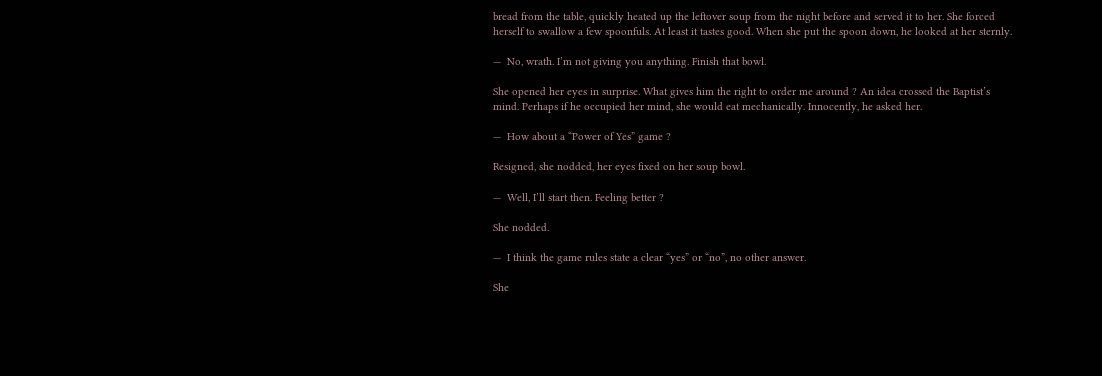bread from the table, quickly heated up the leftover soup from the night before and served it to her. She forced herself to swallow a few spoonfuls. At least it tastes good. When she put the spoon down, he looked at her sternly.

—  No, wrath. I’m not giving you anything. Finish that bowl.

She opened her eyes in surprise. What gives him the right to order me around ? An idea crossed the Baptist’s mind. Perhaps if he occupied her mind, she would eat mechanically. Innocently, he asked her.

—  How about a “Power of Yes” game ?

Resigned, she nodded, her eyes fixed on her soup bowl.

—  Well, I’ll start then. Feeling better ?

She nodded.

—  I think the game rules state a clear “yes” or “no”, no other answer.

She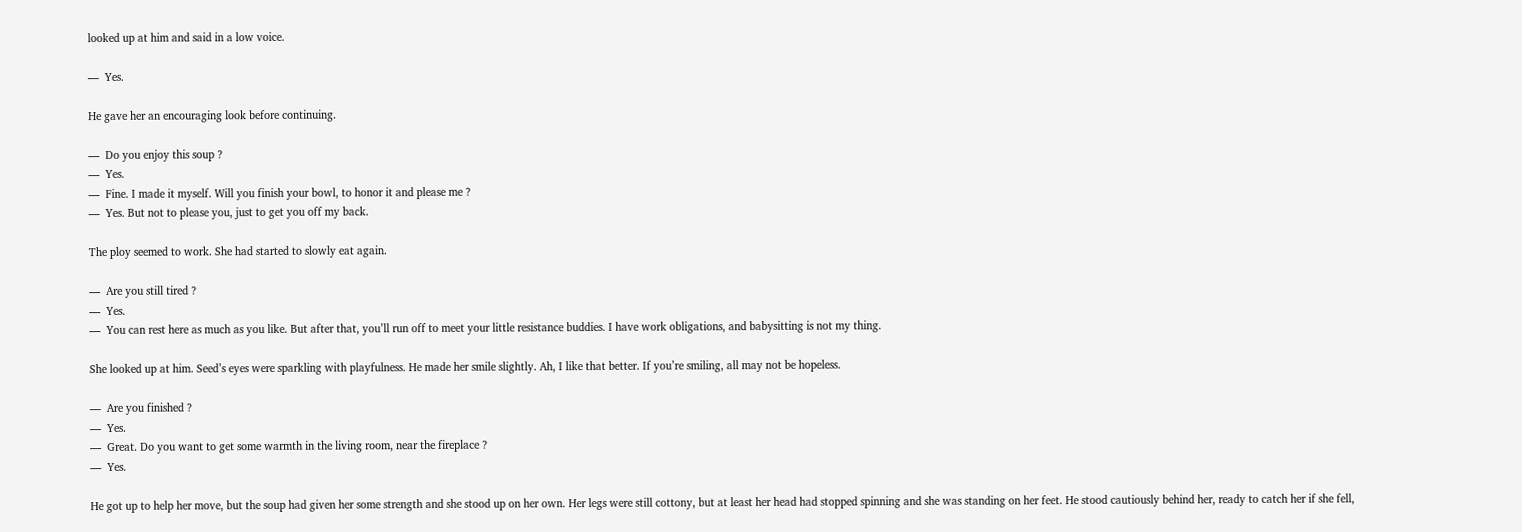looked up at him and said in a low voice.

—  Yes.

He gave her an encouraging look before continuing.

—  Do you enjoy this soup ?
—  Yes.
—  Fine. I made it myself. Will you finish your bowl, to honor it and please me ?
—  Yes. But not to please you, just to get you off my back.

The ploy seemed to work. She had started to slowly eat again.

—  Are you still tired ?
—  Yes.
—  You can rest here as much as you like. But after that, you’ll run off to meet your little resistance buddies. I have work obligations, and babysitting is not my thing.

She looked up at him. Seed’s eyes were sparkling with playfulness. He made her smile slightly. Ah, I like that better. If you’re smiling, all may not be hopeless.

—  Are you finished ?
—  Yes.
—  Great. Do you want to get some warmth in the living room, near the fireplace ?
—  Yes.

He got up to help her move, but the soup had given her some strength and she stood up on her own. Her legs were still cottony, but at least her head had stopped spinning and she was standing on her feet. He stood cautiously behind her, ready to catch her if she fell,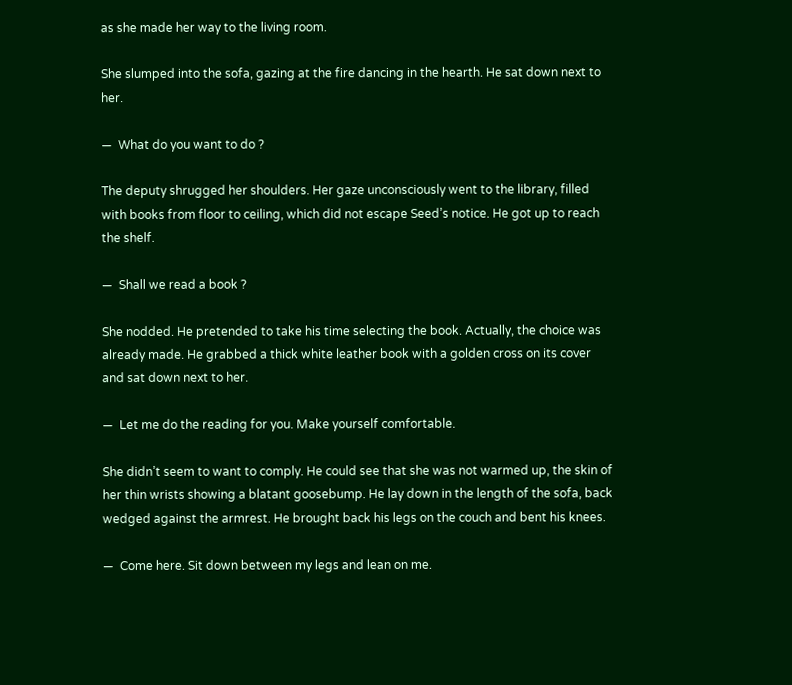as she made her way to the living room.

She slumped into the sofa, gazing at the fire dancing in the hearth. He sat down next to her.

—  What do you want to do ?

The deputy shrugged her shoulders. Her gaze unconsciously went to the library, filled with books from floor to ceiling, which did not escape Seed’s notice. He got up to reach the shelf.

—  Shall we read a book ?

She nodded. He pretended to take his time selecting the book. Actually, the choice was already made. He grabbed a thick white leather book with a golden cross on its cover and sat down next to her.

—  Let me do the reading for you. Make yourself comfortable.

She didn’t seem to want to comply. He could see that she was not warmed up, the skin of her thin wrists showing a blatant goosebump. He lay down in the length of the sofa, back wedged against the armrest. He brought back his legs on the couch and bent his knees.

—  Come here. Sit down between my legs and lean on me.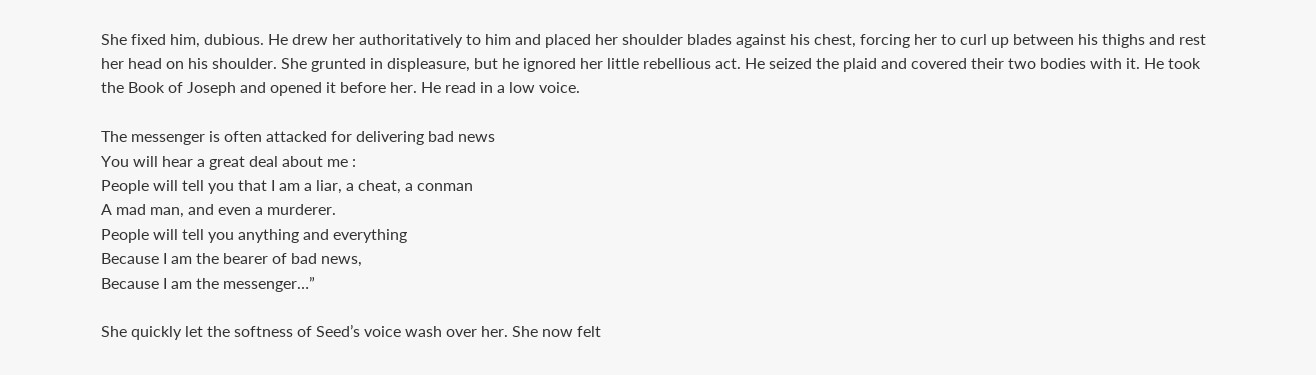She fixed him, dubious. He drew her authoritatively to him and placed her shoulder blades against his chest, forcing her to curl up between his thighs and rest her head on his shoulder. She grunted in displeasure, but he ignored her little rebellious act. He seized the plaid and covered their two bodies with it. He took the Book of Joseph and opened it before her. He read in a low voice.

The messenger is often attacked for delivering bad news
You will hear a great deal about me :
People will tell you that I am a liar, a cheat, a conman
A mad man, and even a murderer.
People will tell you anything and everything
Because I am the bearer of bad news,
Because I am the messenger…”

She quickly let the softness of Seed’s voice wash over her. She now felt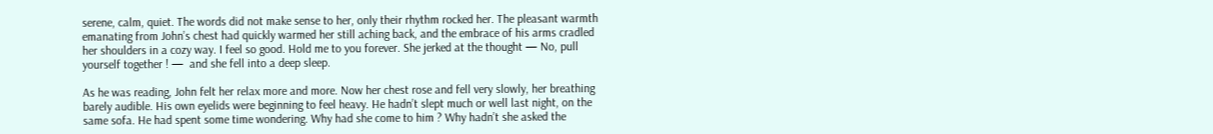serene, calm, quiet. The words did not make sense to her, only their rhythm rocked her. The pleasant warmth emanating from John’s chest had quickly warmed her still aching back, and the embrace of his arms cradled her shoulders in a cozy way. I feel so good. Hold me to you forever. She jerked at the thought — No, pull yourself together ! —  and she fell into a deep sleep.

As he was reading, John felt her relax more and more. Now her chest rose and fell very slowly, her breathing barely audible. His own eyelids were beginning to feel heavy. He hadn’t slept much or well last night, on the same sofa. He had spent some time wondering. Why had she come to him ? Why hadn’t she asked the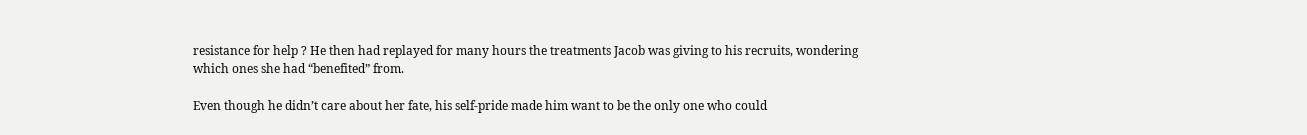resistance for help ? He then had replayed for many hours the treatments Jacob was giving to his recruits, wondering which ones she had “benefited” from.

Even though he didn’t care about her fate, his self-pride made him want to be the only one who could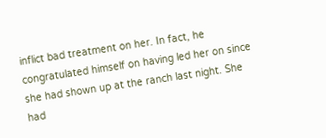inflict bad treatment on her. In fact, he congratulated himself on having led her on since she had shown up at the ranch last night. She had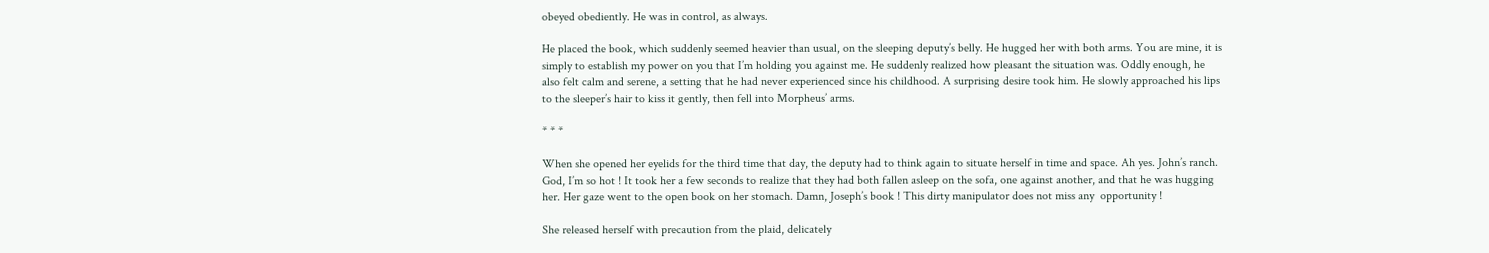obeyed obediently. He was in control, as always.

He placed the book, which suddenly seemed heavier than usual, on the sleeping deputy’s belly. He hugged her with both arms. You are mine, it is simply to establish my power on you that I’m holding you against me. He suddenly realized how pleasant the situation was. Oddly enough, he also felt calm and serene, a setting that he had never experienced since his childhood. A surprising desire took him. He slowly approached his lips to the sleeper’s hair to kiss it gently, then fell into Morpheus’ arms.

* * *

When she opened her eyelids for the third time that day, the deputy had to think again to situate herself in time and space. Ah yes. John’s ranch. God, I’m so hot ! It took her a few seconds to realize that they had both fallen asleep on the sofa, one against another, and that he was hugging her. Her gaze went to the open book on her stomach. Damn, Joseph’s book ! This dirty manipulator does not miss any  opportunity !

She released herself with precaution from the plaid, delicately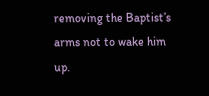removing the Baptist’s arms not to wake him up.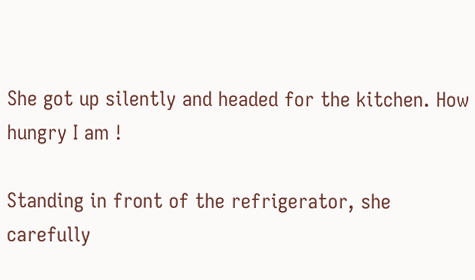She got up silently and headed for the kitchen. How hungry I am !

Standing in front of the refrigerator, she carefully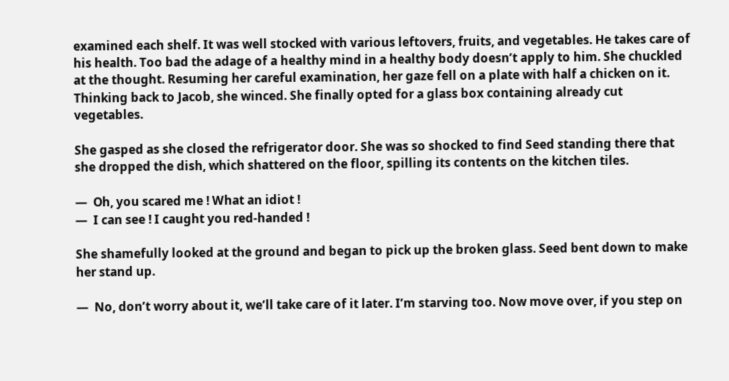examined each shelf. It was well stocked with various leftovers, fruits, and vegetables. He takes care of his health. Too bad the adage of a healthy mind in a healthy body doesn’t apply to him. She chuckled at the thought. Resuming her careful examination, her gaze fell on a plate with half a chicken on it. Thinking back to Jacob, she winced. She finally opted for a glass box containing already cut vegetables.

She gasped as she closed the refrigerator door. She was so shocked to find Seed standing there that she dropped the dish, which shattered on the floor, spilling its contents on the kitchen tiles.

—  Oh, you scared me ! What an idiot !
—  I can see ! I caught you red-handed !

She shamefully looked at the ground and began to pick up the broken glass. Seed bent down to make her stand up.

—  No, don’t worry about it, we’ll take care of it later. I’m starving too. Now move over, if you step on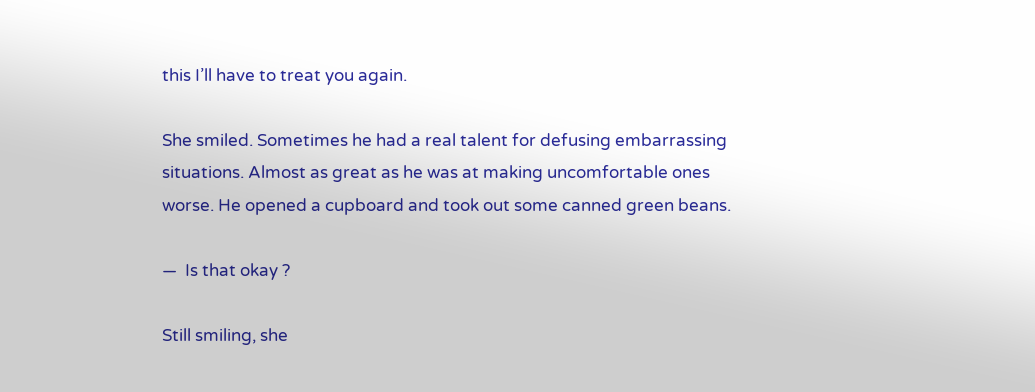this I’ll have to treat you again.

She smiled. Sometimes he had a real talent for defusing embarrassing situations. Almost as great as he was at making uncomfortable ones worse. He opened a cupboard and took out some canned green beans.

—  Is that okay ?

Still smiling, she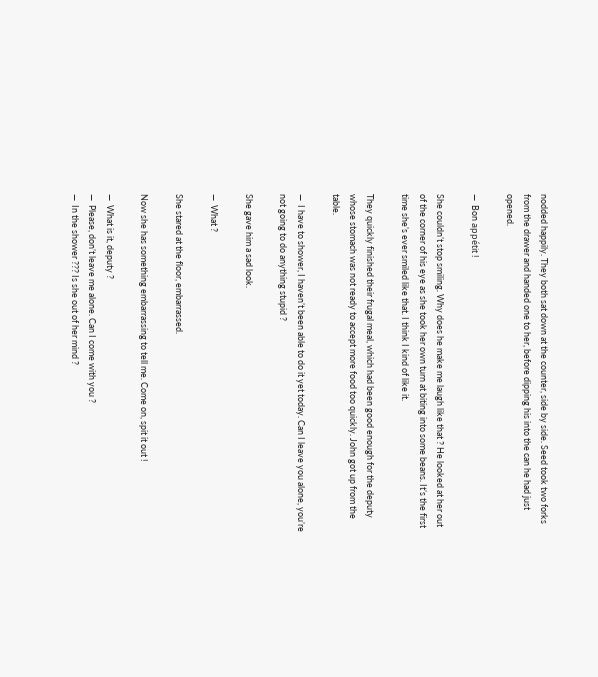nodded happily. They both sat down at the counter, side by side. Seed took two forks from the drawer and handed one to her, before dipping his into the can he had just opened.

—  Bon appétit !

She couldn’t stop smiling. Why does he make me laugh like that ? He looked at her out of the corner of his eye as she took her own turn at biting into some beans. It’s the first time she’s ever smiled like that. I think I kind of like it.

They quickly finished their frugal meal, which had been good enough for the deputy whose stomach was not ready to accept more food too quickly. John got up from the table.

—  I have to shower, I haven’t been able to do it yet today. Can I leave you alone, you’re not going to do anything stupid ?

She gave him a sad look.

—  What ?

She stared at the floor, embarrassed.

Now she has something embarrassing to tell me. Come on, spit it out !

—  What is it, deputy ?
—  Please, don’t leave me alone. Can I come with you ?
—  In the shower ??? Is she out of her mind ?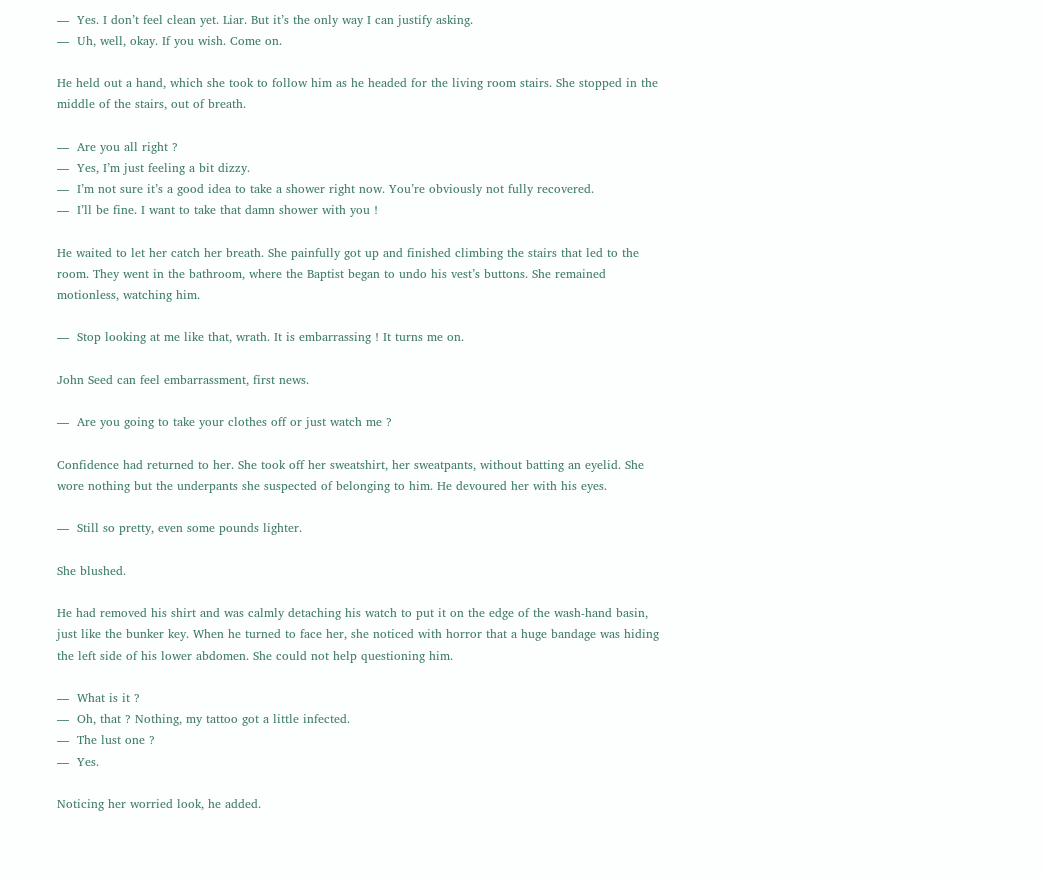—  Yes. I don’t feel clean yet. Liar. But it’s the only way I can justify asking.
—  Uh, well, okay. If you wish. Come on.

He held out a hand, which she took to follow him as he headed for the living room stairs. She stopped in the middle of the stairs, out of breath.

—  Are you all right ?
—  Yes, I’m just feeling a bit dizzy.
—  I’m not sure it’s a good idea to take a shower right now. You’re obviously not fully recovered.
—  I’ll be fine. I want to take that damn shower with you !

He waited to let her catch her breath. She painfully got up and finished climbing the stairs that led to the room. They went in the bathroom, where the Baptist began to undo his vest’s buttons. She remained motionless, watching him.

—  Stop looking at me like that, wrath. It is embarrassing ! It turns me on.

John Seed can feel embarrassment, first news.

—  Are you going to take your clothes off or just watch me ?

Confidence had returned to her. She took off her sweatshirt, her sweatpants, without batting an eyelid. She wore nothing but the underpants she suspected of belonging to him. He devoured her with his eyes.

—  Still so pretty, even some pounds lighter.

She blushed.

He had removed his shirt and was calmly detaching his watch to put it on the edge of the wash-hand basin, just like the bunker key. When he turned to face her, she noticed with horror that a huge bandage was hiding the left side of his lower abdomen. She could not help questioning him.

—  What is it ?
—  Oh, that ? Nothing, my tattoo got a little infected.
—  The lust one ?
—  Yes.

Noticing her worried look, he added.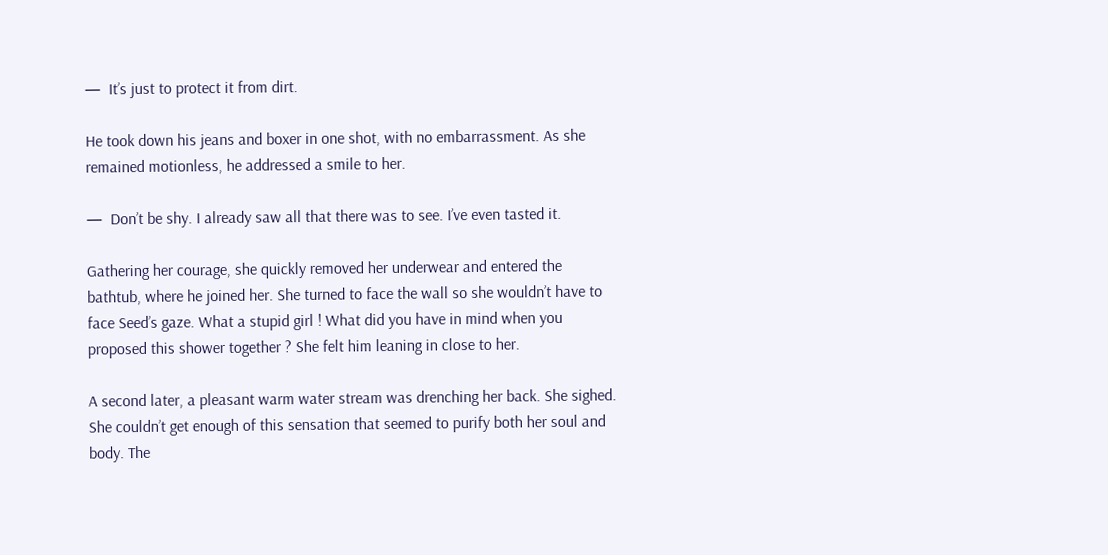—  It’s just to protect it from dirt.

He took down his jeans and boxer in one shot, with no embarrassment. As she remained motionless, he addressed a smile to her.

—  Don’t be shy. I already saw all that there was to see. I’ve even tasted it.

Gathering her courage, she quickly removed her underwear and entered the bathtub, where he joined her. She turned to face the wall so she wouldn’t have to face Seed’s gaze. What a stupid girl ! What did you have in mind when you proposed this shower together ? She felt him leaning in close to her.

A second later, a pleasant warm water stream was drenching her back. She sighed. She couldn’t get enough of this sensation that seemed to purify both her soul and body. The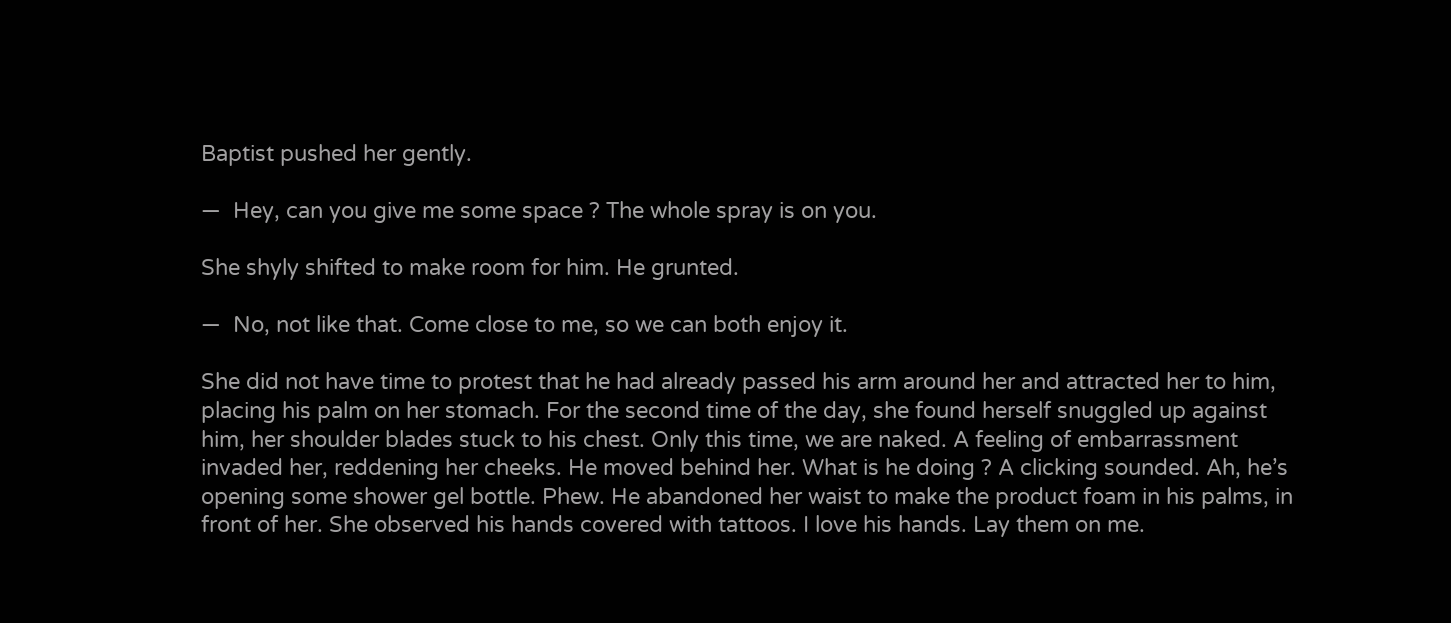Baptist pushed her gently.

—  Hey, can you give me some space ? The whole spray is on you.

She shyly shifted to make room for him. He grunted.

—  No, not like that. Come close to me, so we can both enjoy it.

She did not have time to protest that he had already passed his arm around her and attracted her to him, placing his palm on her stomach. For the second time of the day, she found herself snuggled up against him, her shoulder blades stuck to his chest. Only this time, we are naked. A feeling of embarrassment invaded her, reddening her cheeks. He moved behind her. What is he doing ? A clicking sounded. Ah, he’s opening some shower gel bottle. Phew. He abandoned her waist to make the product foam in his palms, in front of her. She observed his hands covered with tattoos. I love his hands. Lay them on me.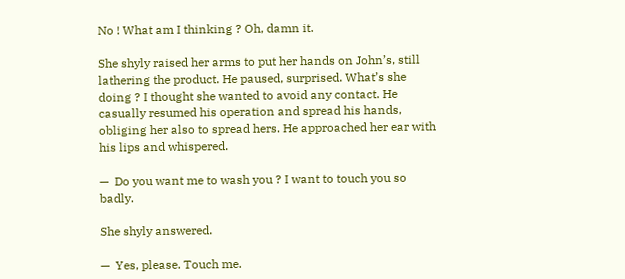No ! What am I thinking ? Oh, damn it.

She shyly raised her arms to put her hands on John’s, still lathering the product. He paused, surprised. What’s she doing ? I thought she wanted to avoid any contact. He casually resumed his operation and spread his hands, obliging her also to spread hers. He approached her ear with his lips and whispered.

—  Do you want me to wash you ? I want to touch you so badly.

She shyly answered.

—  Yes, please. Touch me.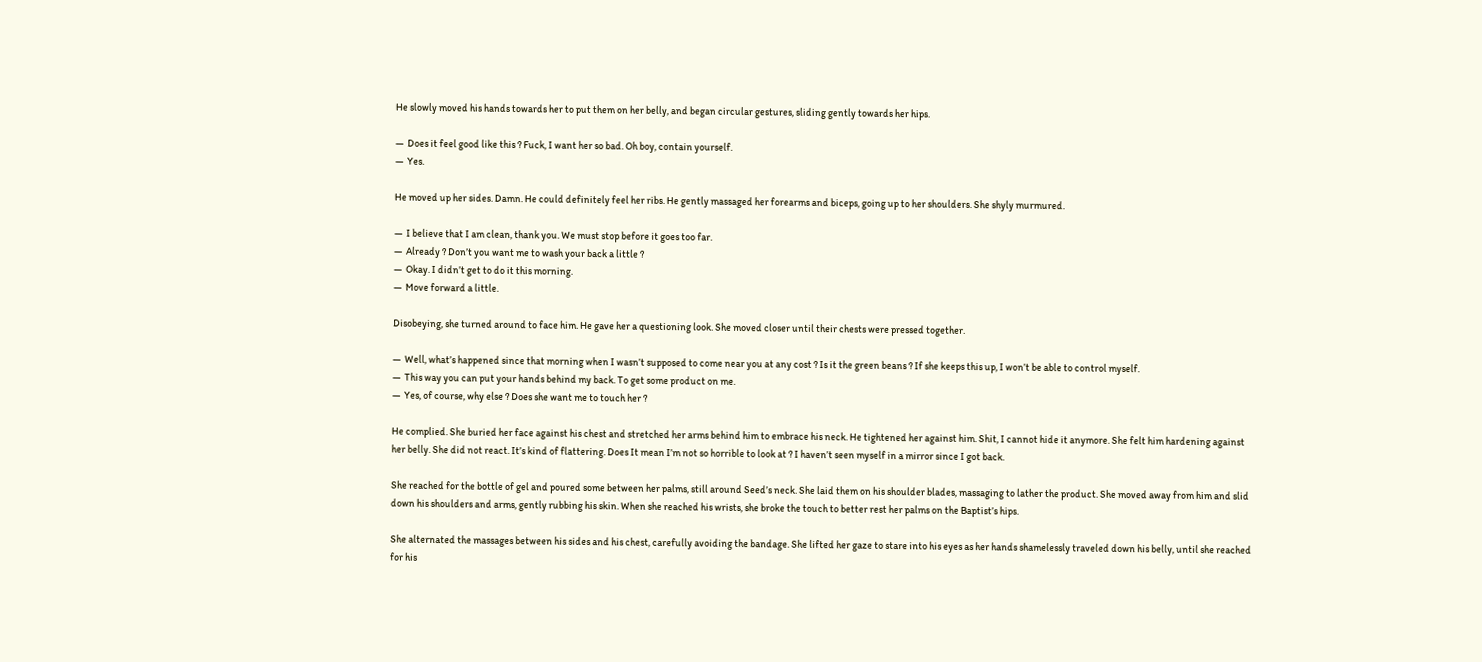He slowly moved his hands towards her to put them on her belly, and began circular gestures, sliding gently towards her hips.

—  Does it feel good like this ? Fuck, I want her so bad. Oh boy, contain yourself.
—  Yes.

He moved up her sides. Damn. He could definitely feel her ribs. He gently massaged her forearms and biceps, going up to her shoulders. She shyly murmured.

—  I believe that I am clean, thank you. We must stop before it goes too far.
—  Already ? Don’t you want me to wash your back a little ?
—  Okay. I didn’t get to do it this morning.
—  Move forward a little.

Disobeying, she turned around to face him. He gave her a questioning look. She moved closer until their chests were pressed together.

—  Well, what’s happened since that morning when I wasn’t supposed to come near you at any cost ? Is it the green beans ? If she keeps this up, I won’t be able to control myself.
—  This way you can put your hands behind my back. To get some product on me.
—  Yes, of course, why else ? Does she want me to touch her ?

He complied. She buried her face against his chest and stretched her arms behind him to embrace his neck. He tightened her against him. Shit, I cannot hide it anymore. She felt him hardening against her belly. She did not react. It’s kind of flattering. Does It mean I’m not so horrible to look at ? I haven’t seen myself in a mirror since I got back.

She reached for the bottle of gel and poured some between her palms, still around Seed’s neck. She laid them on his shoulder blades, massaging to lather the product. She moved away from him and slid down his shoulders and arms, gently rubbing his skin. When she reached his wrists, she broke the touch to better rest her palms on the Baptist’s hips.

She alternated the massages between his sides and his chest, carefully avoiding the bandage. She lifted her gaze to stare into his eyes as her hands shamelessly traveled down his belly, until she reached for his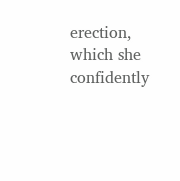erection, which she confidently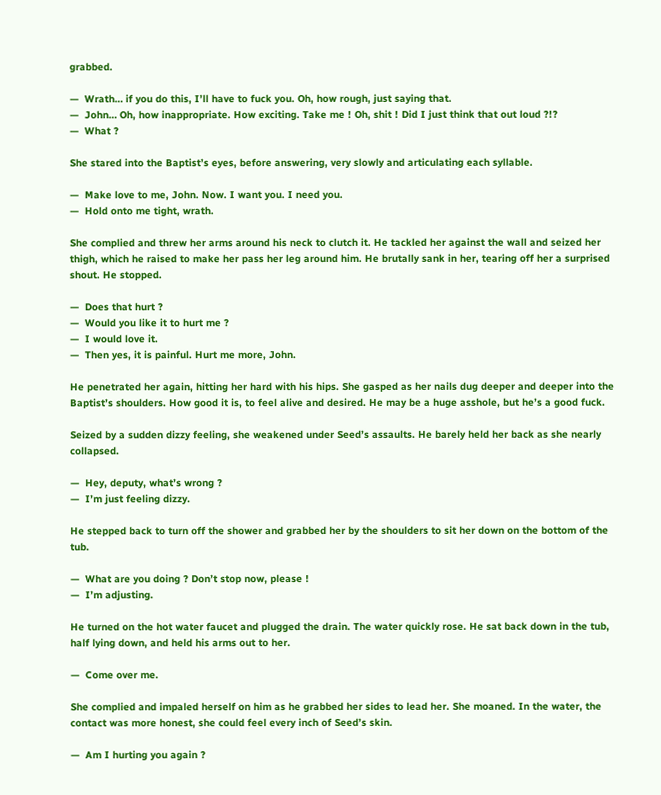grabbed.

—  Wrath… if you do this, I’ll have to fuck you. Oh, how rough, just saying that.
—  John… Oh, how inappropriate. How exciting. Take me ! Oh, shit ! Did I just think that out loud ?!?
—  What ?

She stared into the Baptist’s eyes, before answering, very slowly and articulating each syllable.

—  Make love to me, John. Now. I want you. I need you.
—  Hold onto me tight, wrath.

She complied and threw her arms around his neck to clutch it. He tackled her against the wall and seized her thigh, which he raised to make her pass her leg around him. He brutally sank in her, tearing off her a surprised shout. He stopped.

—  Does that hurt ?
—  Would you like it to hurt me ?
—  I would love it.
—  Then yes, it is painful. Hurt me more, John.

He penetrated her again, hitting her hard with his hips. She gasped as her nails dug deeper and deeper into the Baptist’s shoulders. How good it is, to feel alive and desired. He may be a huge asshole, but he’s a good fuck.

Seized by a sudden dizzy feeling, she weakened under Seed’s assaults. He barely held her back as she nearly collapsed.

—  Hey, deputy, what’s wrong ?
—  I’m just feeling dizzy.

He stepped back to turn off the shower and grabbed her by the shoulders to sit her down on the bottom of the tub.

—  What are you doing ? Don’t stop now, please !
—  I’m adjusting.

He turned on the hot water faucet and plugged the drain. The water quickly rose. He sat back down in the tub, half lying down, and held his arms out to her.

—  Come over me.

She complied and impaled herself on him as he grabbed her sides to lead her. She moaned. In the water, the contact was more honest, she could feel every inch of Seed’s skin.

—  Am I hurting you again ?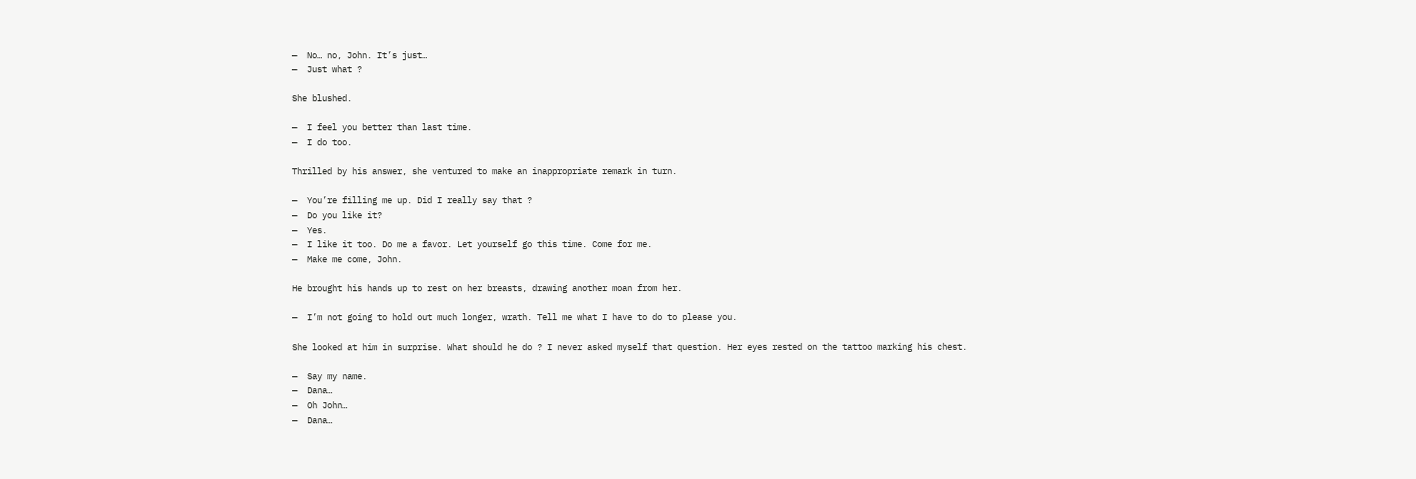—  No… no, John. It’s just…
—  Just what ?

She blushed.

—  I feel you better than last time.
—  I do too.

Thrilled by his answer, she ventured to make an inappropriate remark in turn.

—  You’re filling me up. Did I really say that ?
—  Do you like it?
—  Yes.
—  I like it too. Do me a favor. Let yourself go this time. Come for me.
—  Make me come, John.

He brought his hands up to rest on her breasts, drawing another moan from her.

—  I’m not going to hold out much longer, wrath. Tell me what I have to do to please you.

She looked at him in surprise. What should he do ? I never asked myself that question. Her eyes rested on the tattoo marking his chest.

—  Say my name.
—  Dana…
—  Oh John…
—  Dana…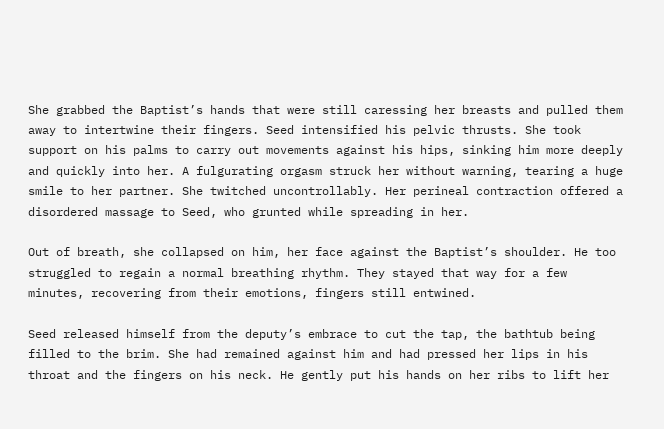She grabbed the Baptist’s hands that were still caressing her breasts and pulled them away to intertwine their fingers. Seed intensified his pelvic thrusts. She took support on his palms to carry out movements against his hips, sinking him more deeply and quickly into her. A fulgurating orgasm struck her without warning, tearing a huge smile to her partner. She twitched uncontrollably. Her perineal contraction offered a disordered massage to Seed, who grunted while spreading in her.

Out of breath, she collapsed on him, her face against the Baptist’s shoulder. He too struggled to regain a normal breathing rhythm. They stayed that way for a few minutes, recovering from their emotions, fingers still entwined.

Seed released himself from the deputy’s embrace to cut the tap, the bathtub being filled to the brim. She had remained against him and had pressed her lips in his throat and the fingers on his neck. He gently put his hands on her ribs to lift her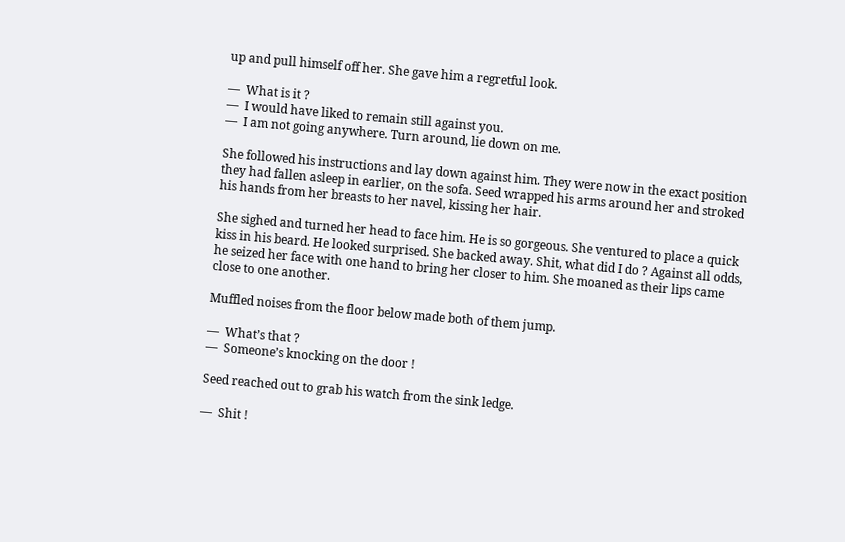up and pull himself off her. She gave him a regretful look.

—  What is it ?
—  I would have liked to remain still against you.
—  I am not going anywhere. Turn around, lie down on me.

She followed his instructions and lay down against him. They were now in the exact position they had fallen asleep in earlier, on the sofa. Seed wrapped his arms around her and stroked his hands from her breasts to her navel, kissing her hair.

She sighed and turned her head to face him. He is so gorgeous. She ventured to place a quick kiss in his beard. He looked surprised. She backed away. Shit, what did I do ? Against all odds, he seized her face with one hand to bring her closer to him. She moaned as their lips came close to one another.

Muffled noises from the floor below made both of them jump.

—  What’s that ?
—  Someone’s knocking on the door !

Seed reached out to grab his watch from the sink ledge.

—  Shit !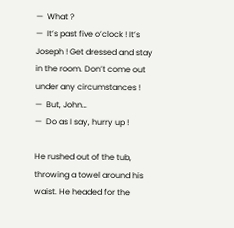—  What ?
—  It’s past five o’clock ! It’s Joseph ! Get dressed and stay in the room. Don’t come out under any circumstances !
—  But, John…
—  Do as I say, hurry up !

He rushed out of the tub, throwing a towel around his waist. He headed for the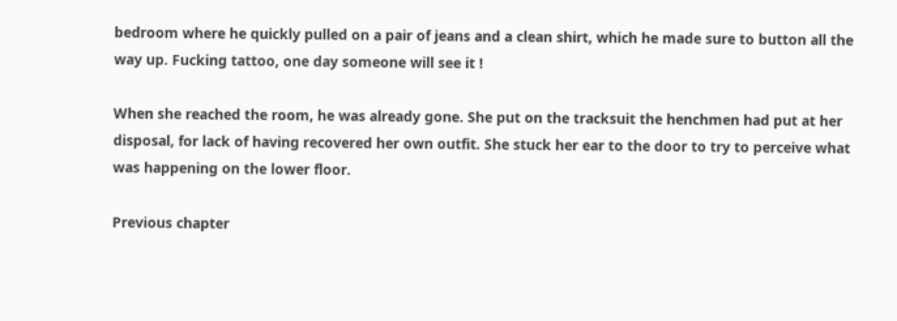bedroom where he quickly pulled on a pair of jeans and a clean shirt, which he made sure to button all the way up. Fucking tattoo, one day someone will see it !

When she reached the room, he was already gone. She put on the tracksuit the henchmen had put at her disposal, for lack of having recovered her own outfit. She stuck her ear to the door to try to perceive what was happening on the lower floor.

Previous chapter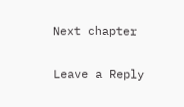Next chapter

Leave a Reply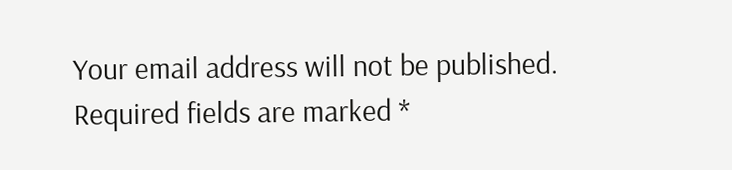Your email address will not be published. Required fields are marked *